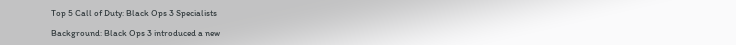Top 5 Call of Duty: Black Ops 3 Specialists

Background: Black Ops 3 introduced a new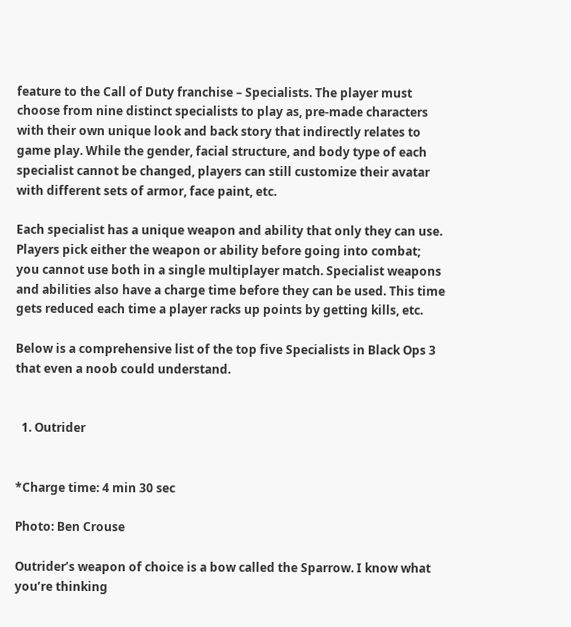feature to the Call of Duty franchise – Specialists. The player must choose from nine distinct specialists to play as, pre-made characters with their own unique look and back story that indirectly relates to game play. While the gender, facial structure, and body type of each specialist cannot be changed, players can still customize their avatar with different sets of armor, face paint, etc.

Each specialist has a unique weapon and ability that only they can use. Players pick either the weapon or ability before going into combat; you cannot use both in a single multiplayer match. Specialist weapons and abilities also have a charge time before they can be used. This time gets reduced each time a player racks up points by getting kills, etc.

Below is a comprehensive list of the top five Specialists in Black Ops 3 that even a noob could understand.


  1. Outrider


*Charge time: 4 min 30 sec

Photo: Ben Crouse

Outrider’s weapon of choice is a bow called the Sparrow. I know what you’re thinking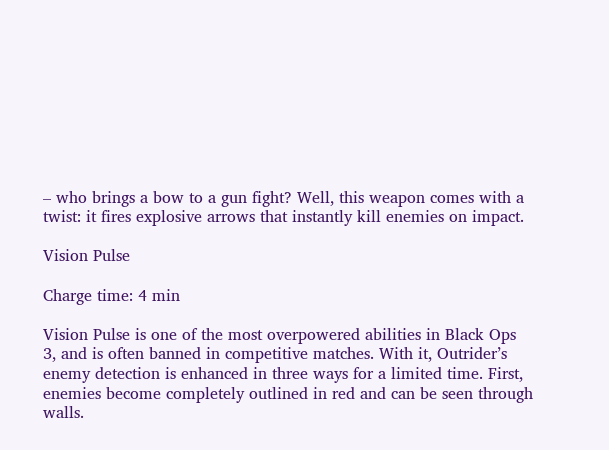– who brings a bow to a gun fight? Well, this weapon comes with a twist: it fires explosive arrows that instantly kill enemies on impact.

Vision Pulse

Charge time: 4 min

Vision Pulse is one of the most overpowered abilities in Black Ops 3, and is often banned in competitive matches. With it, Outrider’s enemy detection is enhanced in three ways for a limited time. First, enemies become completely outlined in red and can be seen through walls.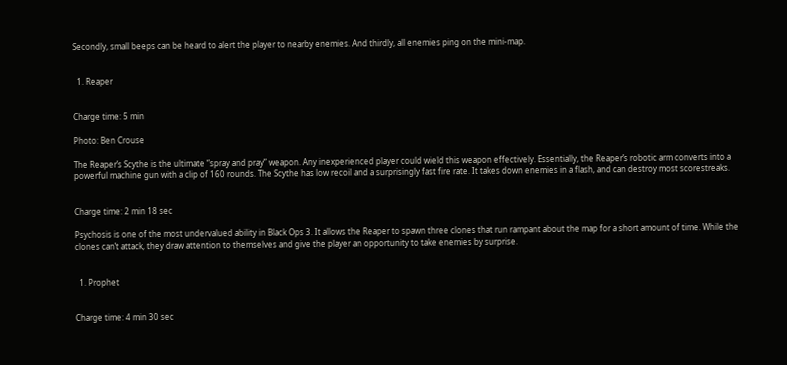Secondly, small beeps can be heard to alert the player to nearby enemies. And thirdly, all enemies ping on the mini-map.


  1. Reaper


Charge time: 5 min

Photo: Ben Crouse

The Reaper’s Scythe is the ultimate “spray and pray” weapon. Any inexperienced player could wield this weapon effectively. Essentially, the Reaper’s robotic arm converts into a powerful machine gun with a clip of 160 rounds. The Scythe has low recoil and a surprisingly fast fire rate. It takes down enemies in a flash, and can destroy most scorestreaks.


Charge time: 2 min 18 sec

Psychosis is one of the most undervalued ability in Black Ops 3. It allows the Reaper to spawn three clones that run rampant about the map for a short amount of time. While the clones can’t attack, they draw attention to themselves and give the player an opportunity to take enemies by surprise.


  1. Prophet


Charge time: 4 min 30 sec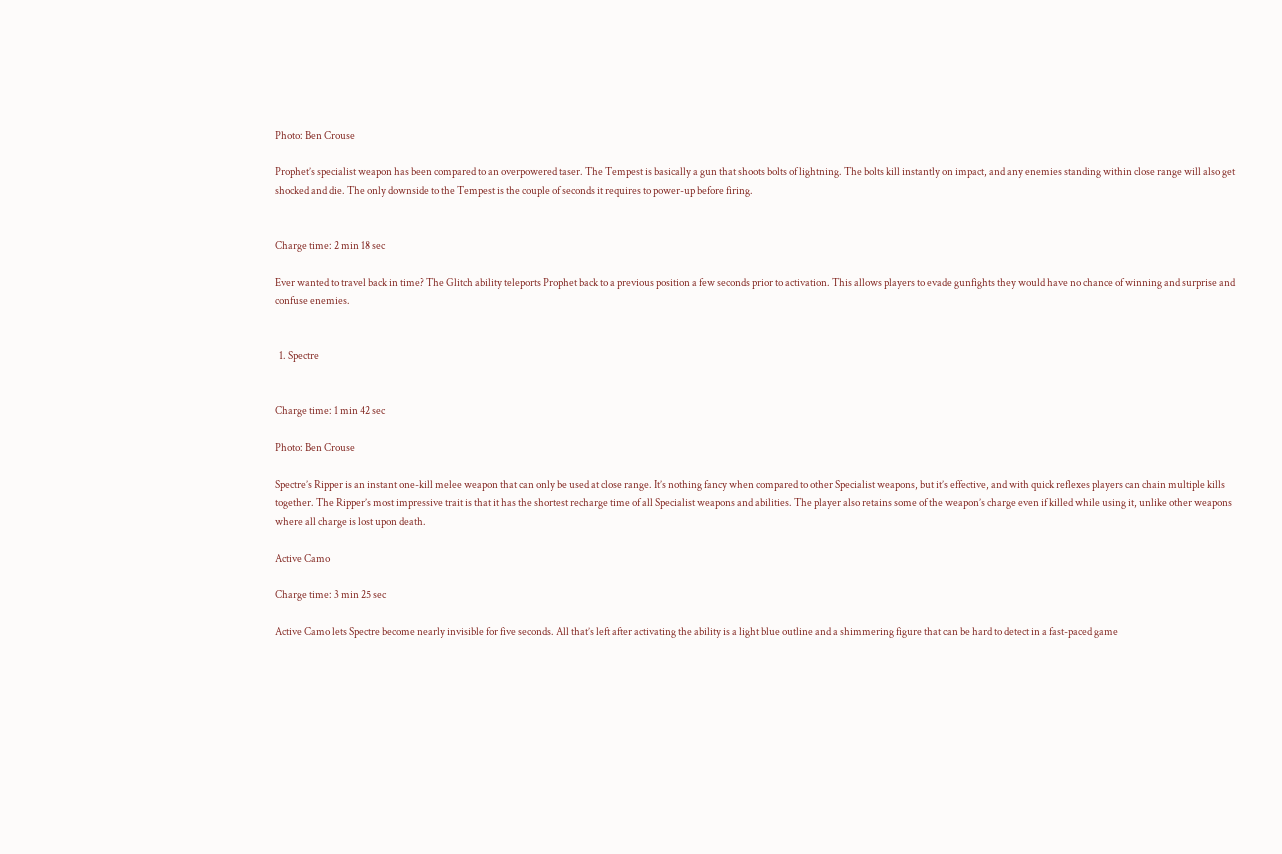Photo: Ben Crouse

Prophet’s specialist weapon has been compared to an overpowered taser. The Tempest is basically a gun that shoots bolts of lightning. The bolts kill instantly on impact, and any enemies standing within close range will also get shocked and die. The only downside to the Tempest is the couple of seconds it requires to power-up before firing.


Charge time: 2 min 18 sec

Ever wanted to travel back in time? The Glitch ability teleports Prophet back to a previous position a few seconds prior to activation. This allows players to evade gunfights they would have no chance of winning and surprise and confuse enemies.


  1. Spectre


Charge time: 1 min 42 sec

Photo: Ben Crouse

Spectre’s Ripper is an instant one-kill melee weapon that can only be used at close range. It’s nothing fancy when compared to other Specialist weapons, but it’s effective, and with quick reflexes players can chain multiple kills together. The Ripper’s most impressive trait is that it has the shortest recharge time of all Specialist weapons and abilities. The player also retains some of the weapon’s charge even if killed while using it, unlike other weapons where all charge is lost upon death.

Active Camo

Charge time: 3 min 25 sec

Active Camo lets Spectre become nearly invisible for five seconds. All that’s left after activating the ability is a light blue outline and a shimmering figure that can be hard to detect in a fast-paced game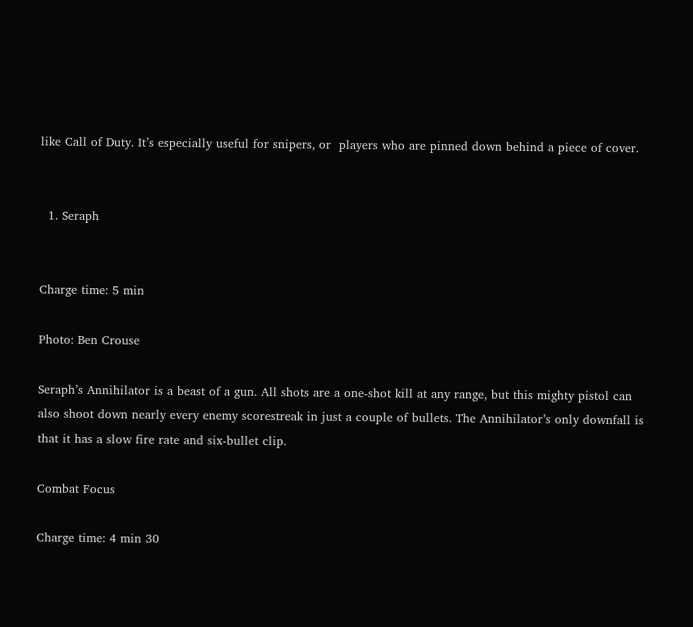like Call of Duty. It’s especially useful for snipers, or  players who are pinned down behind a piece of cover.


  1. Seraph


Charge time: 5 min

Photo: Ben Crouse

Seraph’s Annihilator is a beast of a gun. All shots are a one-shot kill at any range, but this mighty pistol can also shoot down nearly every enemy scorestreak in just a couple of bullets. The Annihilator’s only downfall is that it has a slow fire rate and six-bullet clip.

Combat Focus

Charge time: 4 min 30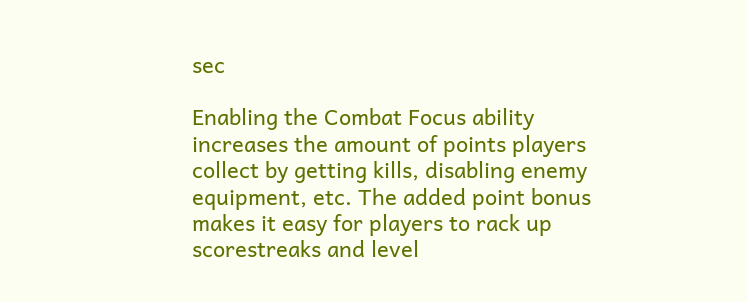sec

Enabling the Combat Focus ability increases the amount of points players collect by getting kills, disabling enemy equipment, etc. The added point bonus makes it easy for players to rack up scorestreaks and level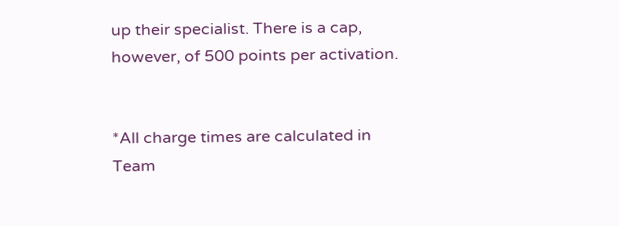up their specialist. There is a cap, however, of 500 points per activation.


*All charge times are calculated in Team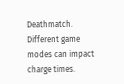Deathmatch. Different game modes can impact charge times.